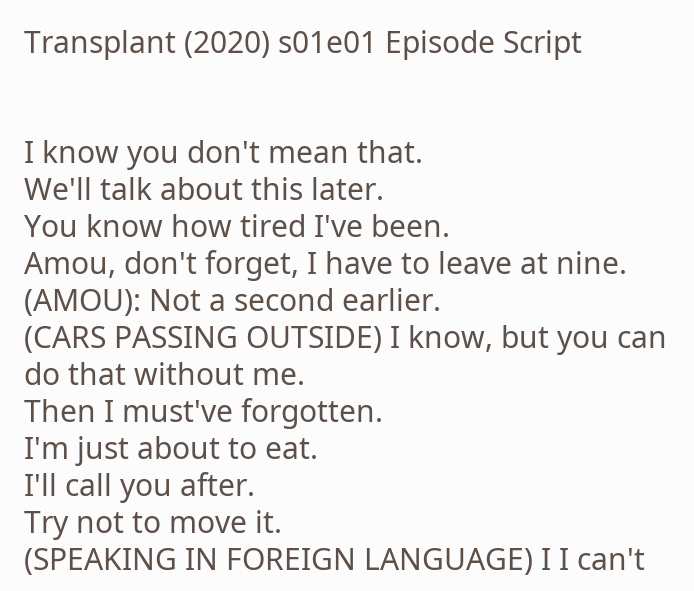Transplant (2020) s01e01 Episode Script


I know you don't mean that.
We'll talk about this later.
You know how tired I've been.
Amou, don't forget, I have to leave at nine.
(AMOU): Not a second earlier.
(CARS PASSING OUTSIDE) I know, but you can do that without me.
Then I must've forgotten.
I'm just about to eat.
I'll call you after.
Try not to move it.
(SPEAKING IN FOREIGN LANGUAGE) I I can't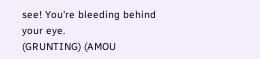see! You're bleeding behind your eye.
(GRUNTING) (AMOU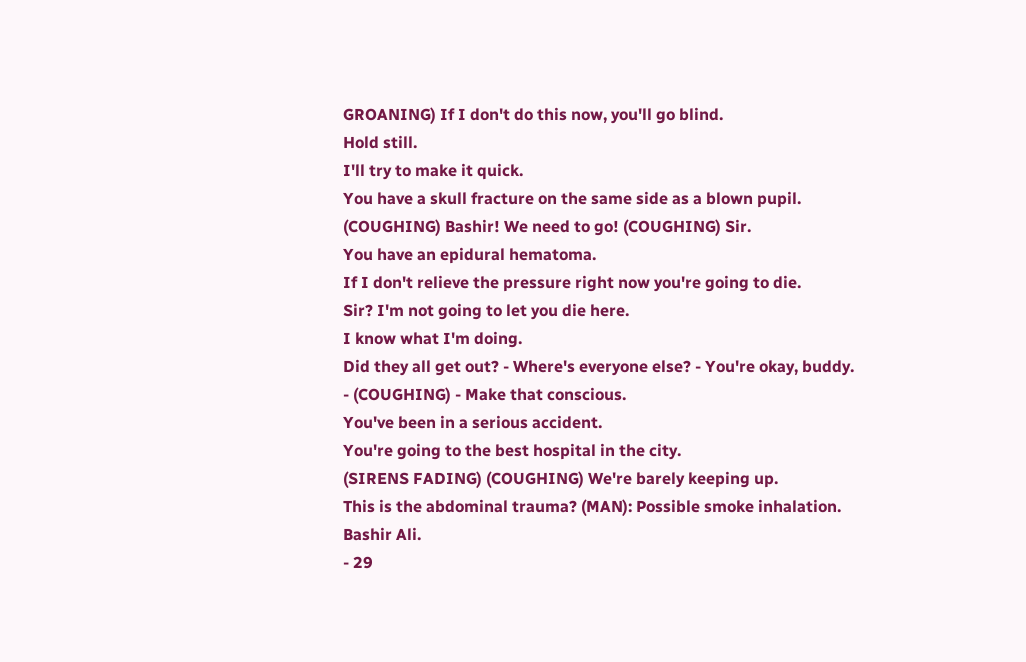GROANING) If I don't do this now, you'll go blind.
Hold still.
I'll try to make it quick.
You have a skull fracture on the same side as a blown pupil.
(COUGHING) Bashir! We need to go! (COUGHING) Sir.
You have an epidural hematoma.
If I don't relieve the pressure right now you're going to die.
Sir? I'm not going to let you die here.
I know what I'm doing.
Did they all get out? - Where's everyone else? - You're okay, buddy.
- (COUGHING) - Make that conscious.
You've been in a serious accident.
You're going to the best hospital in the city.
(SIRENS FADING) (COUGHING) We're barely keeping up.
This is the abdominal trauma? (MAN): Possible smoke inhalation.
Bashir Ali.
- 29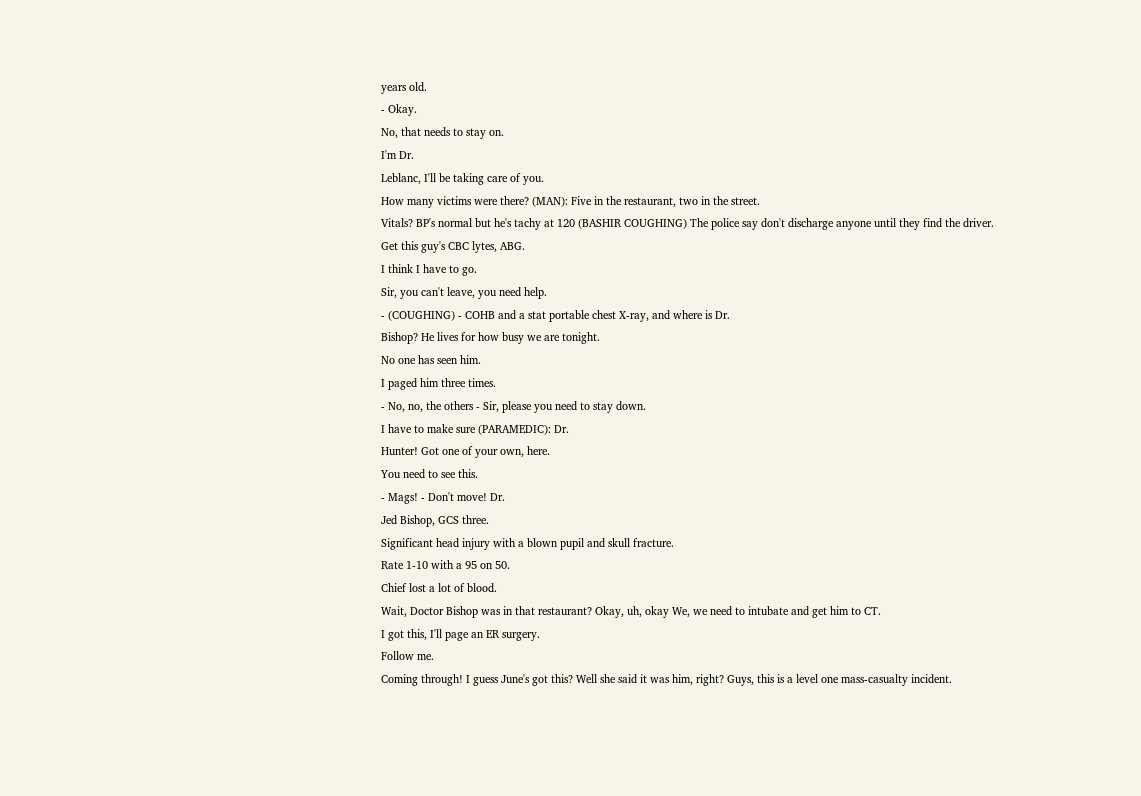years old.
- Okay.
No, that needs to stay on.
I'm Dr.
Leblanc, I'll be taking care of you.
How many victims were there? (MAN): Five in the restaurant, two in the street.
Vitals? BP's normal but he's tachy at 120 (BASHIR COUGHING) The police say don't discharge anyone until they find the driver.
Get this guy's CBC lytes, ABG.
I think I have to go.
Sir, you can't leave, you need help.
- (COUGHING) - COHB and a stat portable chest X-ray, and where is Dr.
Bishop? He lives for how busy we are tonight.
No one has seen him.
I paged him three times.
- No, no, the others - Sir, please you need to stay down.
I have to make sure (PARAMEDIC): Dr.
Hunter! Got one of your own, here.
You need to see this.
- Mags! - Don't move! Dr.
Jed Bishop, GCS three.
Significant head injury with a blown pupil and skull fracture.
Rate 1-10 with a 95 on 50.
Chief lost a lot of blood.
Wait, Doctor Bishop was in that restaurant? Okay, uh, okay We, we need to intubate and get him to CT.
I got this, I'll page an ER surgery.
Follow me.
Coming through! I guess June's got this? Well she said it was him, right? Guys, this is a level one mass-casualty incident.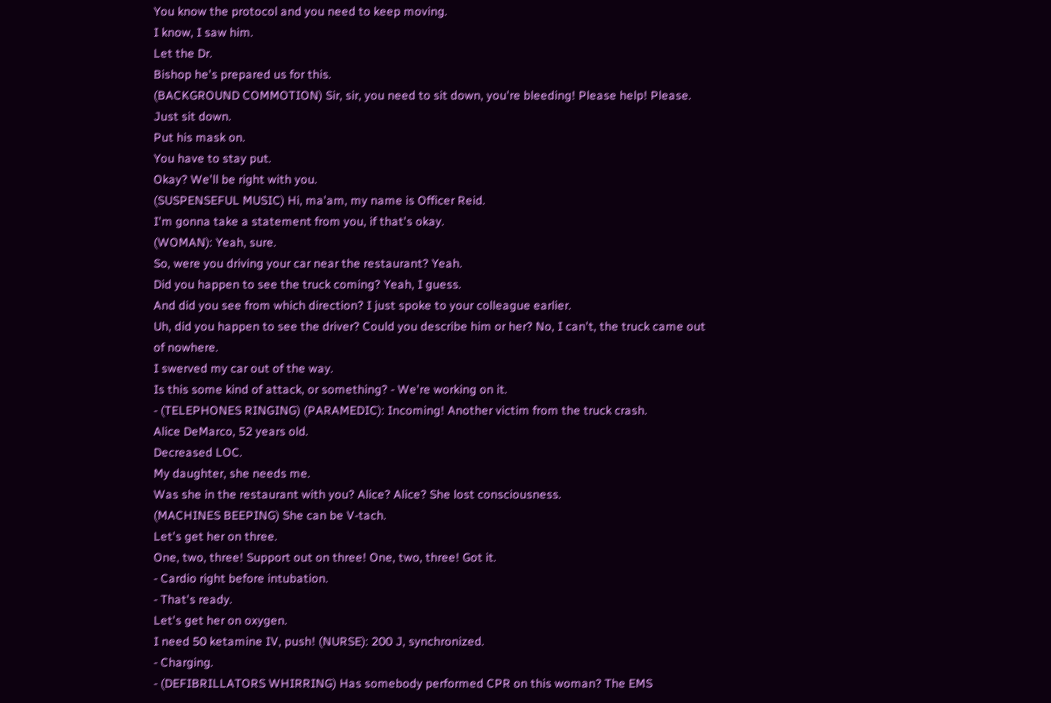You know the protocol and you need to keep moving.
I know, I saw him.
Let the Dr.
Bishop he's prepared us for this.
(BACKGROUND COMMOTION) Sir, sir, you need to sit down, you're bleeding! Please help! Please.
Just sit down.
Put his mask on.
You have to stay put.
Okay? We'll be right with you.
(SUSPENSEFUL MUSIC) Hi, ma'am, my name is Officer Reid.
I'm gonna take a statement from you, if that's okay.
(WOMAN): Yeah, sure.
So, were you driving your car near the restaurant? Yeah.
Did you happen to see the truck coming? Yeah, I guess.
And did you see from which direction? I just spoke to your colleague earlier.
Uh, did you happen to see the driver? Could you describe him or her? No, I can't, the truck came out of nowhere.
I swerved my car out of the way.
Is this some kind of attack, or something? - We're working on it.
- (TELEPHONES RINGING) (PARAMEDIC): Incoming! Another victim from the truck crash.
Alice DeMarco, 52 years old.
Decreased LOC.
My daughter, she needs me.
Was she in the restaurant with you? Alice? Alice? She lost consciousness.
(MACHINES BEEPING) She can be V-tach.
Let's get her on three.
One, two, three! Support out on three! One, two, three! Got it.
- Cardio right before intubation.
- That's ready.
Let's get her on oxygen.
I need 50 ketamine IV, push! (NURSE): 200 J, synchronized.
- Charging.
- (DEFIBRILLATORS WHIRRING) Has somebody performed CPR on this woman? The EMS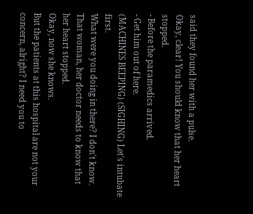said they found her with a pulse.
Okay, clear! You should know that her heart stopped.
- Before the paramedics arrived.
- Get him out of here.
(MACHINES BEEPING) (SIGHING) Let's intubate first.
What were you doing in there? I don't know.
That woman, her doctor needs to know that her heart stopped.
Okay, now she knows.
But the patients at this hospital are not your concern, alright? I need you to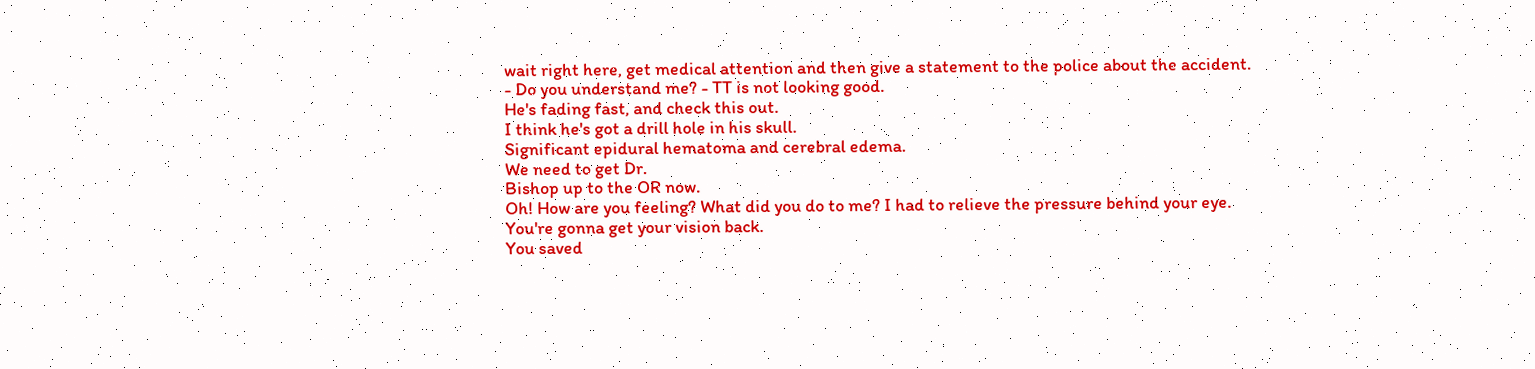wait right here, get medical attention and then give a statement to the police about the accident.
- Do you understand me? - TT is not looking good.
He's fading fast, and check this out.
I think he's got a drill hole in his skull.
Significant epidural hematoma and cerebral edema.
We need to get Dr.
Bishop up to the OR now.
Oh! How are you feeling? What did you do to me? I had to relieve the pressure behind your eye.
You're gonna get your vision back.
You saved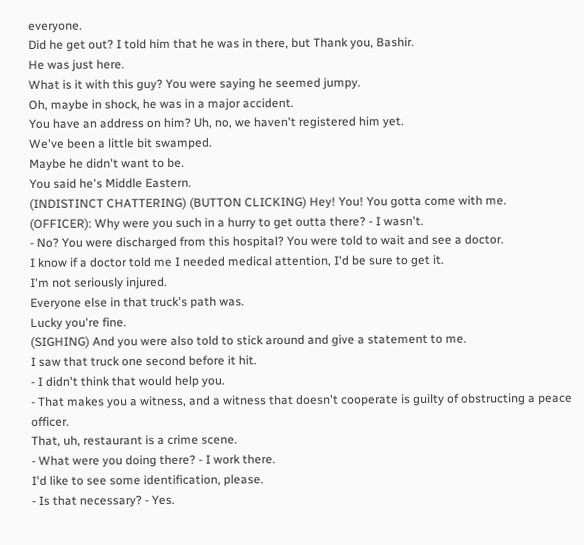everyone.
Did he get out? I told him that he was in there, but Thank you, Bashir.
He was just here.
What is it with this guy? You were saying he seemed jumpy.
Oh, maybe in shock, he was in a major accident.
You have an address on him? Uh, no, we haven't registered him yet.
We've been a little bit swamped.
Maybe he didn't want to be.
You said he's Middle Eastern.
(INDISTINCT CHATTERING) (BUTTON CLICKING) Hey! You! You gotta come with me.
(OFFICER): Why were you such in a hurry to get outta there? - I wasn't.
- No? You were discharged from this hospital? You were told to wait and see a doctor.
I know if a doctor told me I needed medical attention, I'd be sure to get it.
I'm not seriously injured.
Everyone else in that truck's path was.
Lucky you're fine.
(SIGHING) And you were also told to stick around and give a statement to me.
I saw that truck one second before it hit.
- I didn't think that would help you.
- That makes you a witness, and a witness that doesn't cooperate is guilty of obstructing a peace officer.
That, uh, restaurant is a crime scene.
- What were you doing there? - I work there.
I'd like to see some identification, please.
- Is that necessary? - Yes.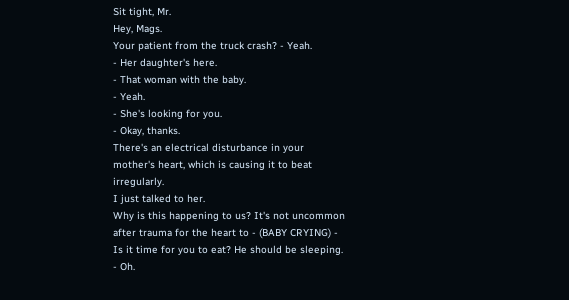Sit tight, Mr.
Hey, Mags.
Your patient from the truck crash? - Yeah.
- Her daughter's here.
- That woman with the baby.
- Yeah.
- She's looking for you.
- Okay, thanks.
There's an electrical disturbance in your mother's heart, which is causing it to beat irregularly.
I just talked to her.
Why is this happening to us? It's not uncommon after trauma for the heart to - (BABY CRYING) - Is it time for you to eat? He should be sleeping.
- Oh.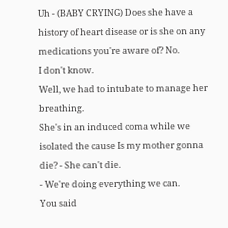Uh - (BABY CRYING) Does she have a history of heart disease or is she on any medications you're aware of? No.
I don't know.
Well, we had to intubate to manage her breathing.
She's in an induced coma while we isolated the cause Is my mother gonna die? - She can't die.
- We're doing everything we can.
You said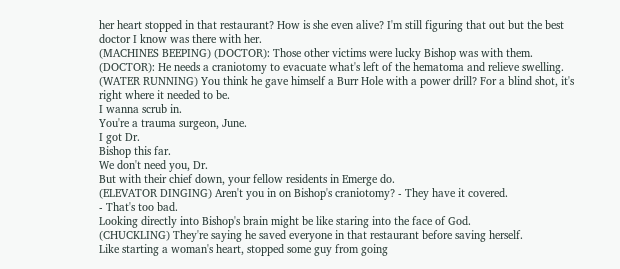her heart stopped in that restaurant? How is she even alive? I'm still figuring that out but the best doctor I know was there with her.
(MACHINES BEEPING) (DOCTOR): Those other victims were lucky Bishop was with them.
(DOCTOR): He needs a craniotomy to evacuate what's left of the hematoma and relieve swelling.
(WATER RUNNING) You think he gave himself a Burr Hole with a power drill? For a blind shot, it's right where it needed to be.
I wanna scrub in.
You're a trauma surgeon, June.
I got Dr.
Bishop this far.
We don't need you, Dr.
But with their chief down, your fellow residents in Emerge do.
(ELEVATOR DINGING) Aren't you in on Bishop's craniotomy? - They have it covered.
- That's too bad.
Looking directly into Bishop's brain might be like staring into the face of God.
(CHUCKLING) They're saying he saved everyone in that restaurant before saving herself.
Like starting a woman's heart, stopped some guy from going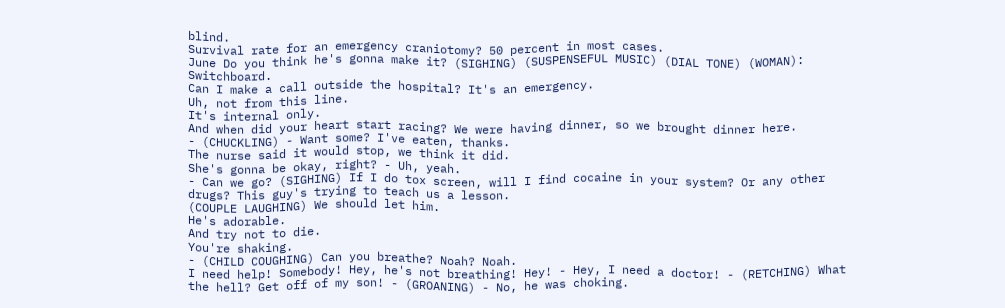blind.
Survival rate for an emergency craniotomy? 50 percent in most cases.
June Do you think he's gonna make it? (SIGHING) (SUSPENSEFUL MUSIC) (DIAL TONE) (WOMAN): Switchboard.
Can I make a call outside the hospital? It's an emergency.
Uh, not from this line.
It's internal only.
And when did your heart start racing? We were having dinner, so we brought dinner here.
- (CHUCKLING) - Want some? I've eaten, thanks.
The nurse said it would stop, we think it did.
She's gonna be okay, right? - Uh, yeah.
- Can we go? (SIGHING) If I do tox screen, will I find cocaine in your system? Or any other drugs? This guy's trying to teach us a lesson.
(COUPLE LAUGHING) We should let him.
He's adorable.
And try not to die.
You're shaking.
- (CHILD COUGHING) Can you breathe? Noah? Noah.
I need help! Somebody! Hey, he's not breathing! Hey! - Hey, I need a doctor! - (RETCHING) What the hell? Get off of my son! - (GROANING) - No, he was choking.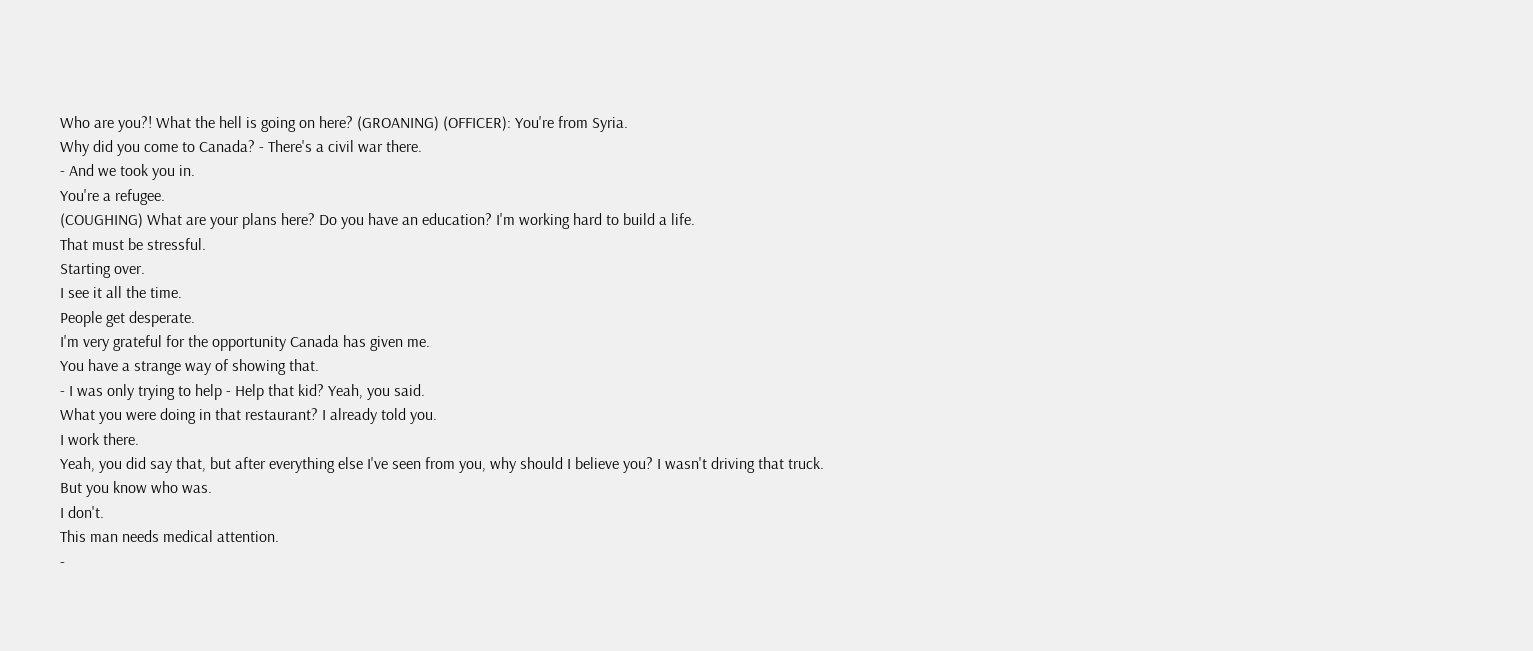Who are you?! What the hell is going on here? (GROANING) (OFFICER): You're from Syria.
Why did you come to Canada? - There's a civil war there.
- And we took you in.
You're a refugee.
(COUGHING) What are your plans here? Do you have an education? I'm working hard to build a life.
That must be stressful.
Starting over.
I see it all the time.
People get desperate.
I'm very grateful for the opportunity Canada has given me.
You have a strange way of showing that.
- I was only trying to help - Help that kid? Yeah, you said.
What you were doing in that restaurant? I already told you.
I work there.
Yeah, you did say that, but after everything else I've seen from you, why should I believe you? I wasn't driving that truck.
But you know who was.
I don't.
This man needs medical attention.
-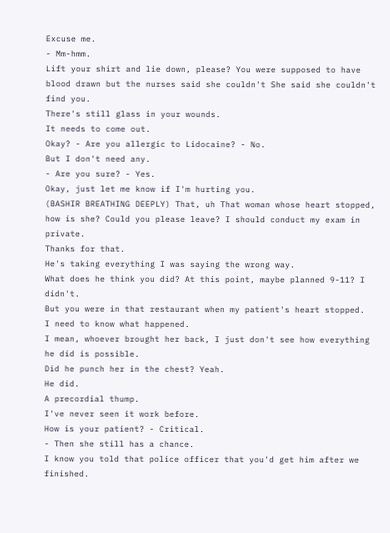Excuse me.
- Mm-hmm.
Lift your shirt and lie down, please? You were supposed to have blood drawn but the nurses said she couldn't She said she couldn't find you.
There's still glass in your wounds.
It needs to come out.
Okay? - Are you allergic to Lidocaine? - No.
But I don't need any.
- Are you sure? - Yes.
Okay, just let me know if I'm hurting you.
(BASHIR BREATHING DEEPLY) That, uh That woman whose heart stopped, how is she? Could you please leave? I should conduct my exam in private.
Thanks for that.
He's taking everything I was saying the wrong way.
What does he think you did? At this point, maybe planned 9-11? I didn't.
But you were in that restaurant when my patient's heart stopped.
I need to know what happened.
I mean, whoever brought her back, I just don't see how everything he did is possible.
Did he punch her in the chest? Yeah.
He did.
A precordial thump.
I've never seen it work before.
How is your patient? - Critical.
- Then she still has a chance.
I know you told that police officer that you'd get him after we finished.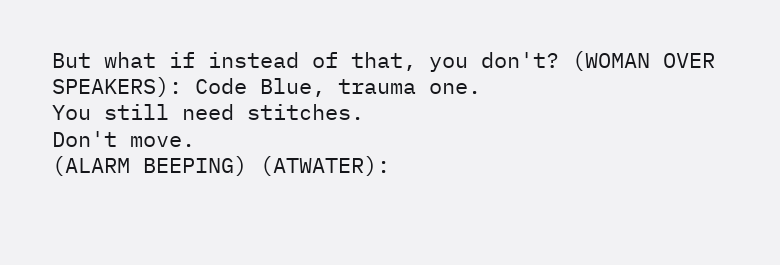But what if instead of that, you don't? (WOMAN OVER SPEAKERS): Code Blue, trauma one.
You still need stitches.
Don't move.
(ALARM BEEPING) (ATWATER):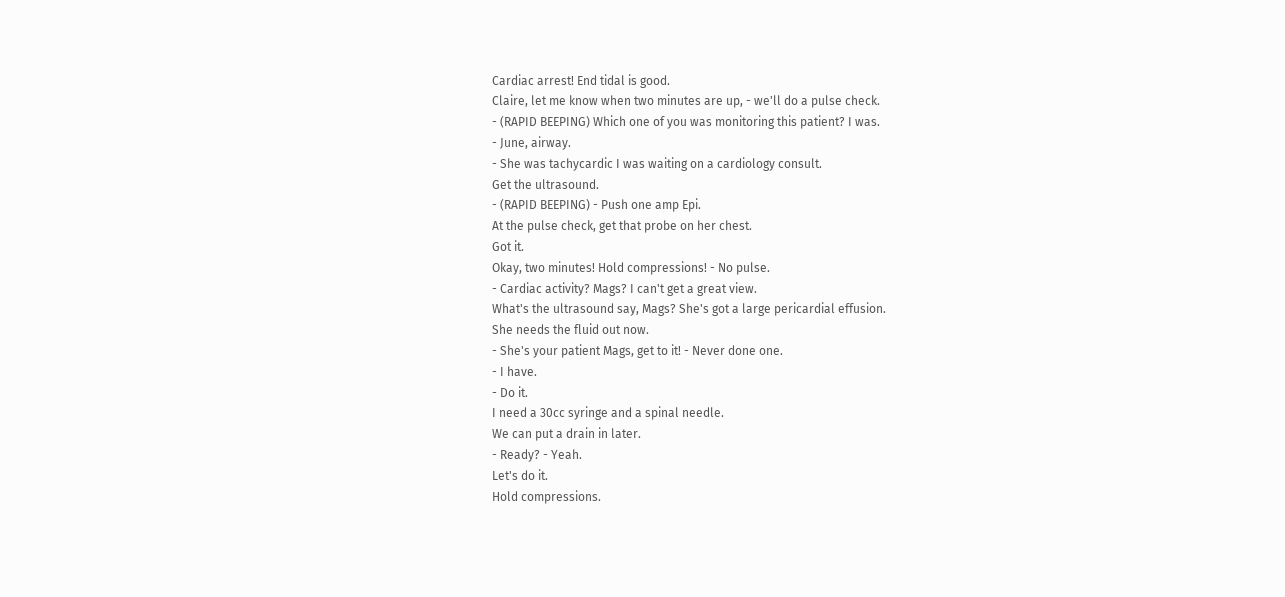Cardiac arrest! End tidal is good.
Claire, let me know when two minutes are up, - we'll do a pulse check.
- (RAPID BEEPING) Which one of you was monitoring this patient? I was.
- June, airway.
- She was tachycardic I was waiting on a cardiology consult.
Get the ultrasound.
- (RAPID BEEPING) - Push one amp Epi.
At the pulse check, get that probe on her chest.
Got it.
Okay, two minutes! Hold compressions! - No pulse.
- Cardiac activity? Mags? I can't get a great view.
What's the ultrasound say, Mags? She's got a large pericardial effusion.
She needs the fluid out now.
- She's your patient Mags, get to it! - Never done one.
- I have.
- Do it.
I need a 30cc syringe and a spinal needle.
We can put a drain in later.
- Ready? - Yeah.
Let's do it.
Hold compressions.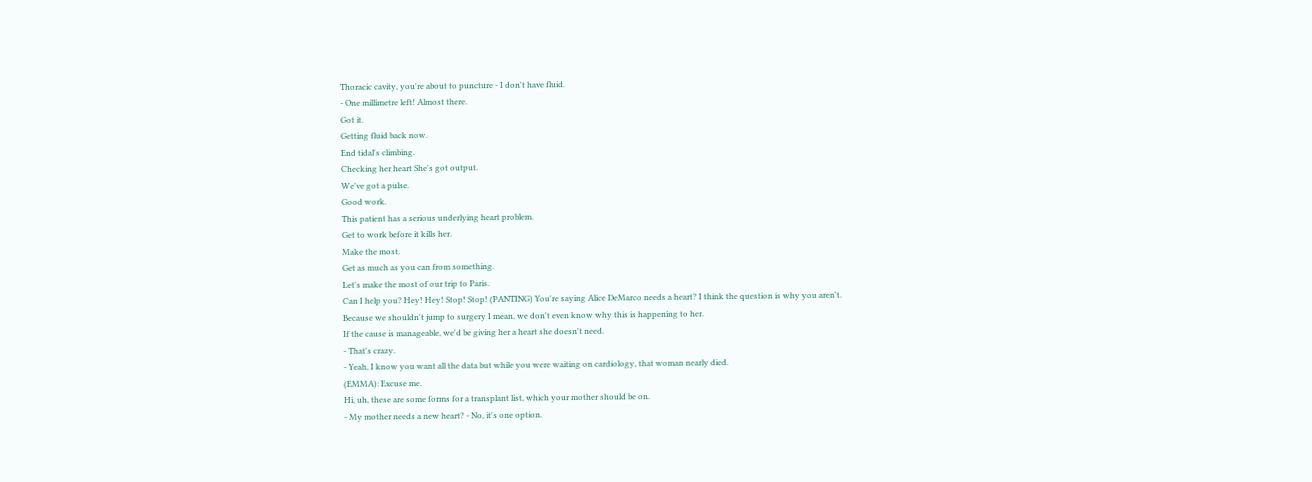Thoracic cavity, you're about to puncture - I don't have fluid.
- One millimetre left! Almost there.
Got it.
Getting fluid back now.
End tidal's climbing.
Checking her heart She's got output.
We've got a pulse.
Good work.
This patient has a serious underlying heart problem.
Get to work before it kills her.
Make the most.
Get as much as you can from something.
Let's make the most of our trip to Paris.
Can I help you? Hey! Hey! Stop! Stop! (PANTING) You're saying Alice DeMarco needs a heart? I think the question is why you aren't.
Because we shouldn't jump to surgery I mean, we don't even know why this is happening to her.
If the cause is manageable, we'd be giving her a heart she doesn't need.
- That's crazy.
- Yeah, I know you want all the data but while you were waiting on cardiology, that woman nearly died.
(EMMA): Excuse me.
Hi, uh, these are some forms for a transplant list, which your mother should be on.
- My mother needs a new heart? - No, it's one option.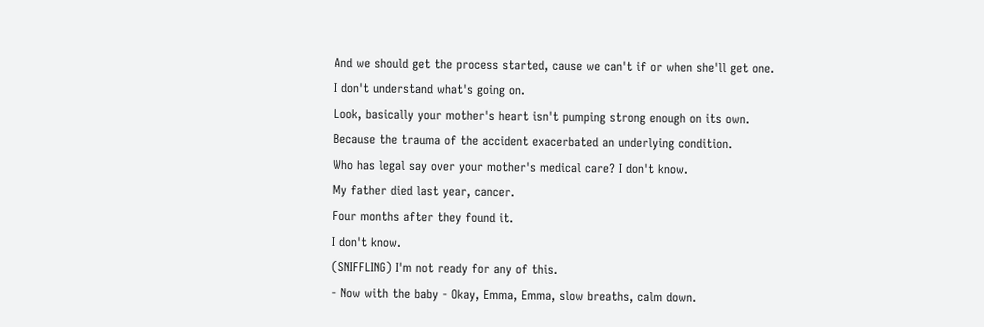And we should get the process started, cause we can't if or when she'll get one.
I don't understand what's going on.
Look, basically your mother's heart isn't pumping strong enough on its own.
Because the trauma of the accident exacerbated an underlying condition.
Who has legal say over your mother's medical care? I don't know.
My father died last year, cancer.
Four months after they found it.
I don't know.
(SNIFFLING) I'm not ready for any of this.
- Now with the baby - Okay, Emma, Emma, slow breaths, calm down.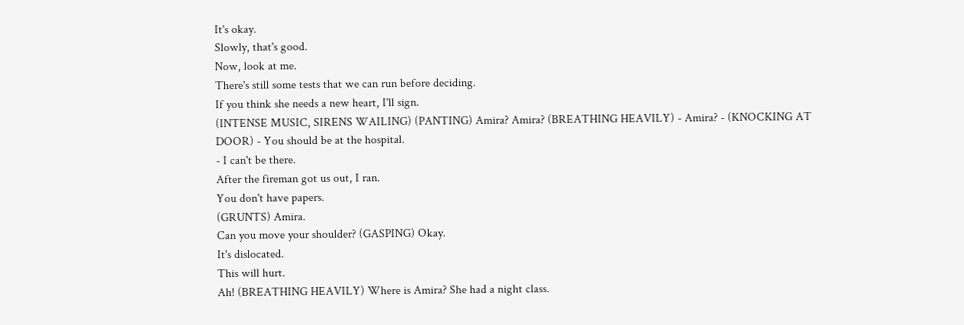It's okay.
Slowly, that's good.
Now, look at me.
There's still some tests that we can run before deciding.
If you think she needs a new heart, I'll sign.
(INTENSE MUSIC, SIRENS WAILING) (PANTING) Amira? Amira? (BREATHING HEAVILY) - Amira? - (KNOCKING AT DOOR) - You should be at the hospital.
- I can't be there.
After the fireman got us out, I ran.
You don't have papers.
(GRUNTS) Amira.
Can you move your shoulder? (GASPING) Okay.
It's dislocated.
This will hurt.
Ah! (BREATHING HEAVILY) Where is Amira? She had a night class.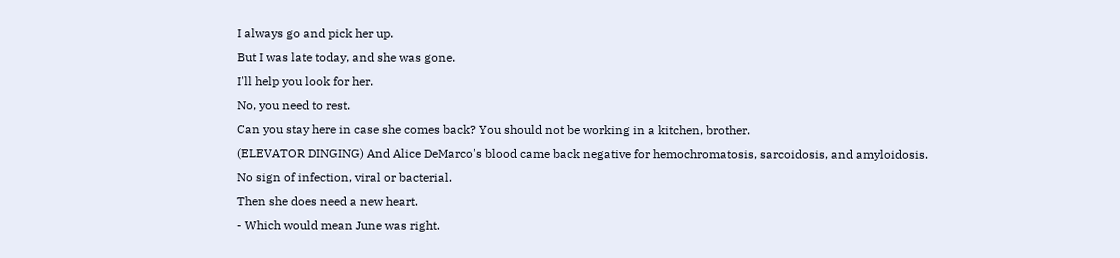I always go and pick her up.
But I was late today, and she was gone.
I'll help you look for her.
No, you need to rest.
Can you stay here in case she comes back? You should not be working in a kitchen, brother.
(ELEVATOR DINGING) And Alice DeMarco's blood came back negative for hemochromatosis, sarcoidosis, and amyloidosis.
No sign of infection, viral or bacterial.
Then she does need a new heart.
- Which would mean June was right.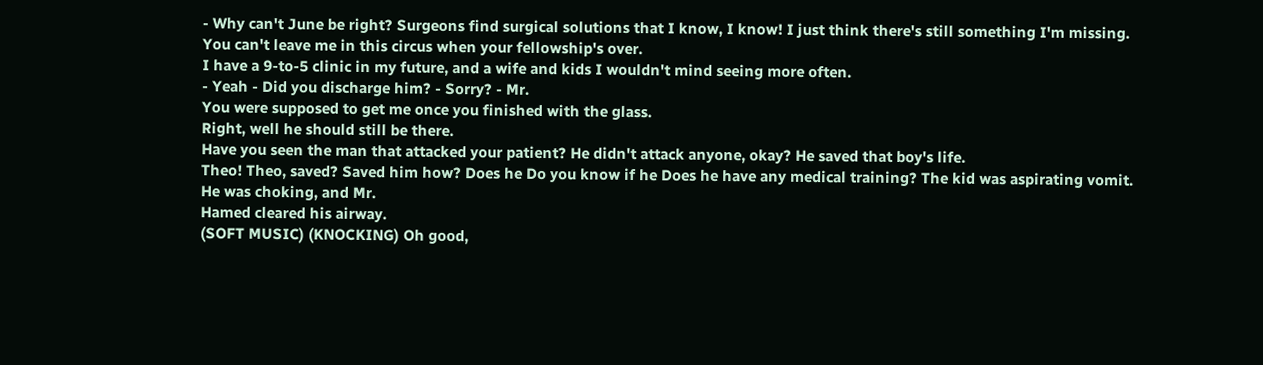- Why can't June be right? Surgeons find surgical solutions that I know, I know! I just think there's still something I'm missing.
You can't leave me in this circus when your fellowship's over.
I have a 9-to-5 clinic in my future, and a wife and kids I wouldn't mind seeing more often.
- Yeah - Did you discharge him? - Sorry? - Mr.
You were supposed to get me once you finished with the glass.
Right, well he should still be there.
Have you seen the man that attacked your patient? He didn't attack anyone, okay? He saved that boy's life.
Theo! Theo, saved? Saved him how? Does he Do you know if he Does he have any medical training? The kid was aspirating vomit.
He was choking, and Mr.
Hamed cleared his airway.
(SOFT MUSIC) (KNOCKING) Oh good,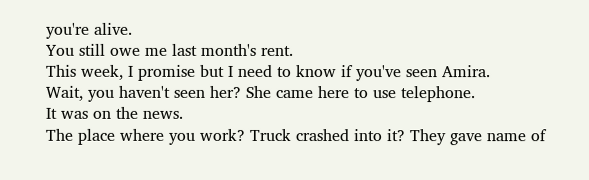you're alive.
You still owe me last month's rent.
This week, I promise but I need to know if you've seen Amira.
Wait, you haven't seen her? She came here to use telephone.
It was on the news.
The place where you work? Truck crashed into it? They gave name of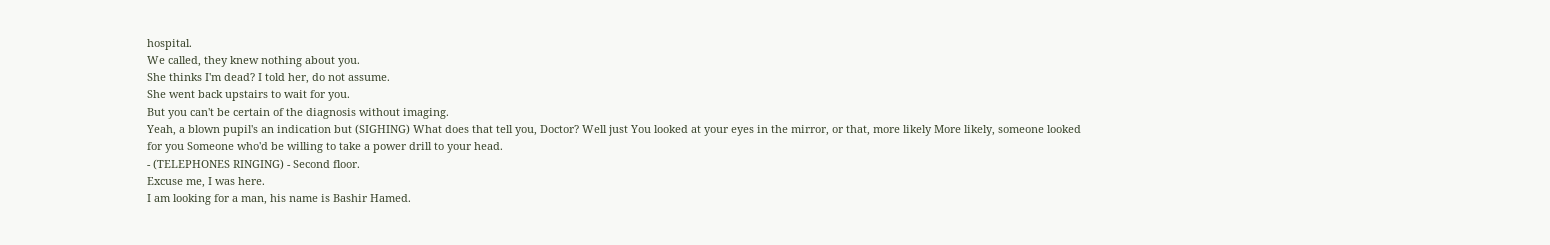hospital.
We called, they knew nothing about you.
She thinks I'm dead? I told her, do not assume.
She went back upstairs to wait for you.
But you can't be certain of the diagnosis without imaging.
Yeah, a blown pupil's an indication but (SIGHING) What does that tell you, Doctor? Well just You looked at your eyes in the mirror, or that, more likely More likely, someone looked for you Someone who'd be willing to take a power drill to your head.
- (TELEPHONES RINGING) - Second floor.
Excuse me, I was here.
I am looking for a man, his name is Bashir Hamed.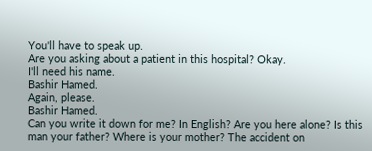You'll have to speak up.
Are you asking about a patient in this hospital? Okay.
I'll need his name.
Bashir Hamed.
Again, please.
Bashir Hamed.
Can you write it down for me? In English? Are you here alone? Is this man your father? Where is your mother? The accident on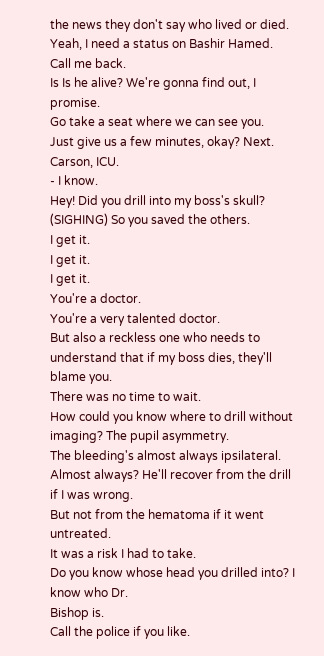the news they don't say who lived or died.
Yeah, I need a status on Bashir Hamed.
Call me back.
Is Is he alive? We're gonna find out, I promise.
Go take a seat where we can see you.
Just give us a few minutes, okay? Next.
Carson, ICU.
- I know.
Hey! Did you drill into my boss's skull? (SIGHING) So you saved the others.
I get it.
I get it.
I get it.
You're a doctor.
You're a very talented doctor.
But also a reckless one who needs to understand that if my boss dies, they'll blame you.
There was no time to wait.
How could you know where to drill without imaging? The pupil asymmetry.
The bleeding's almost always ipsilateral.
Almost always? He'll recover from the drill if I was wrong.
But not from the hematoma if it went untreated.
It was a risk I had to take.
Do you know whose head you drilled into? I know who Dr.
Bishop is.
Call the police if you like.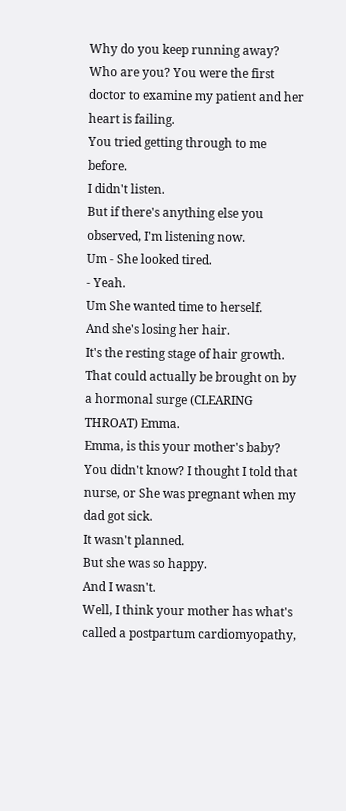Why do you keep running away? Who are you? You were the first doctor to examine my patient and her heart is failing.
You tried getting through to me before.
I didn't listen.
But if there's anything else you observed, I'm listening now.
Um - She looked tired.
- Yeah.
Um She wanted time to herself.
And she's losing her hair.
It's the resting stage of hair growth.
That could actually be brought on by a hormonal surge (CLEARING THROAT) Emma.
Emma, is this your mother's baby? You didn't know? I thought I told that nurse, or She was pregnant when my dad got sick.
It wasn't planned.
But she was so happy.
And I wasn't.
Well, I think your mother has what's called a postpartum cardiomyopathy,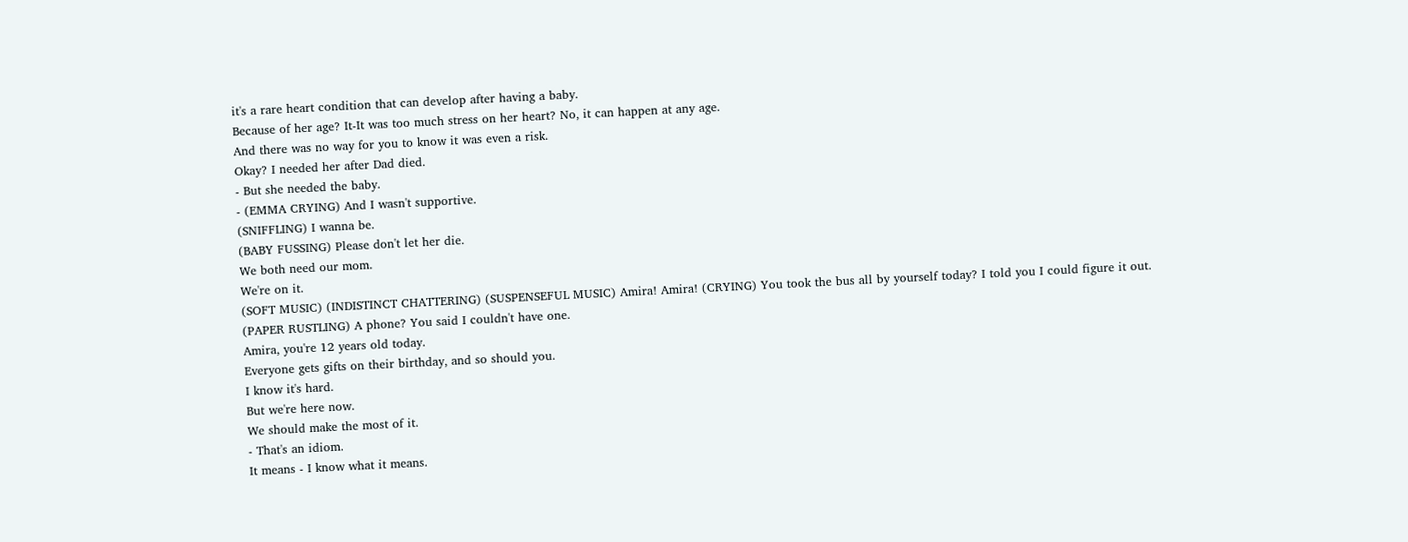it's a rare heart condition that can develop after having a baby.
Because of her age? It-It was too much stress on her heart? No, it can happen at any age.
And there was no way for you to know it was even a risk.
Okay? I needed her after Dad died.
- But she needed the baby.
- (EMMA CRYING) And I wasn't supportive.
(SNIFFLING) I wanna be.
(BABY FUSSING) Please don't let her die.
We both need our mom.
We're on it.
(SOFT MUSIC) (INDISTINCT CHATTERING) (SUSPENSEFUL MUSIC) Amira! Amira! (CRYING) You took the bus all by yourself today? I told you I could figure it out.
(PAPER RUSTLING) A phone? You said I couldn't have one.
Amira, you're 12 years old today.
Everyone gets gifts on their birthday, and so should you.
I know it's hard.
But we're here now.
We should make the most of it.
- That's an idiom.
It means - I know what it means.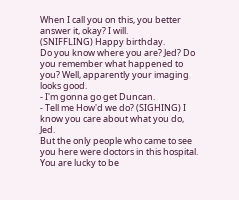When I call you on this, you better answer it, okay? I will.
(SNIFFLING) Happy birthday.
Do you know where you are? Jed? Do you remember what happened to you? Well, apparently your imaging looks good.
- I'm gonna go get Duncan.
- Tell me How'd we do? (SIGHING) I know you care about what you do, Jed.
But the only people who came to see you here were doctors in this hospital.
You are lucky to be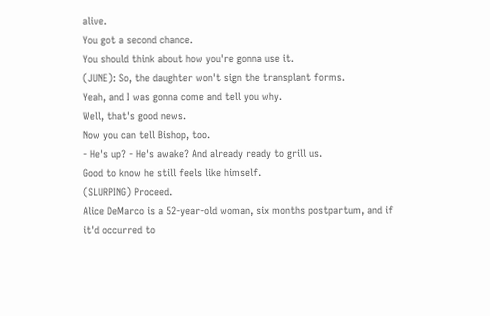alive.
You got a second chance.
You should think about how you're gonna use it.
(JUNE): So, the daughter won't sign the transplant forms.
Yeah, and I was gonna come and tell you why.
Well, that's good news.
Now you can tell Bishop, too.
- He's up? - He's awake? And already ready to grill us.
Good to know he still feels like himself.
(SLURPING) Proceed.
Alice DeMarco is a 52-year-old woman, six months postpartum, and if it'd occurred to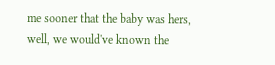me sooner that the baby was hers, well, we would've known the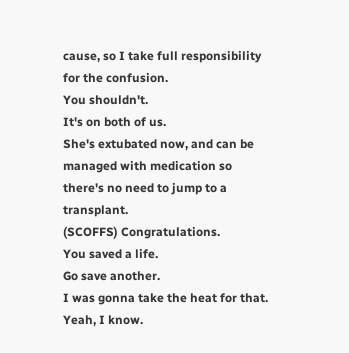cause, so I take full responsibility for the confusion.
You shouldn't.
It's on both of us.
She's extubated now, and can be managed with medication so there's no need to jump to a transplant.
(SCOFFS) Congratulations.
You saved a life.
Go save another.
I was gonna take the heat for that.
Yeah, I know.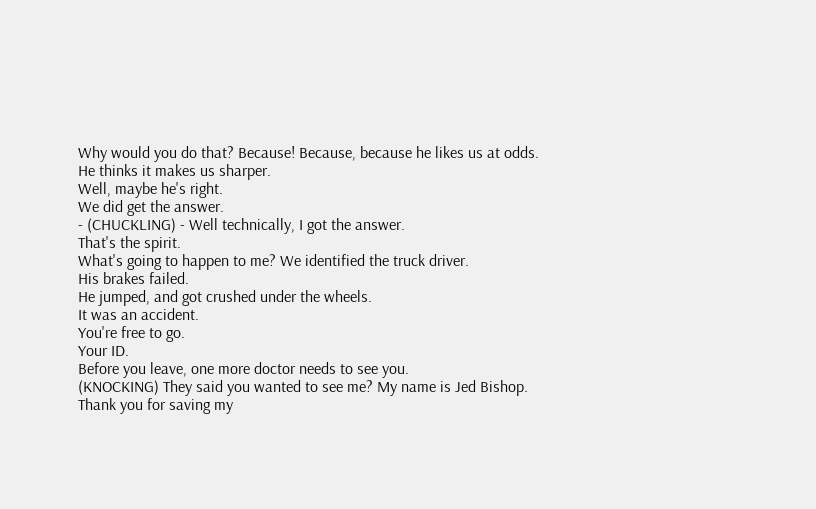Why would you do that? Because! Because, because he likes us at odds.
He thinks it makes us sharper.
Well, maybe he's right.
We did get the answer.
- (CHUCKLING) - Well technically, I got the answer.
That's the spirit.
What's going to happen to me? We identified the truck driver.
His brakes failed.
He jumped, and got crushed under the wheels.
It was an accident.
You're free to go.
Your ID.
Before you leave, one more doctor needs to see you.
(KNOCKING) They said you wanted to see me? My name is Jed Bishop.
Thank you for saving my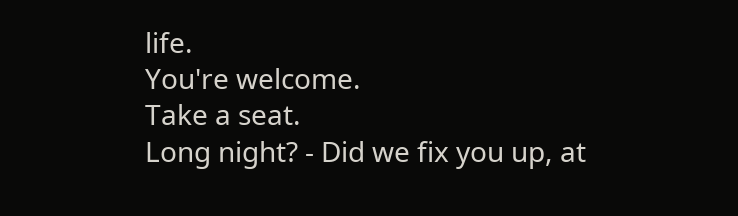life.
You're welcome.
Take a seat.
Long night? - Did we fix you up, at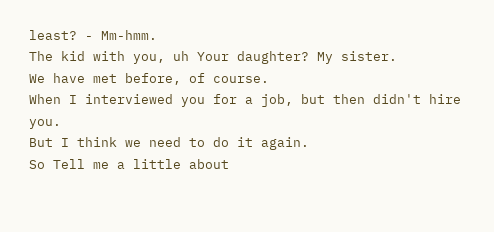least? - Mm-hmm.
The kid with you, uh Your daughter? My sister.
We have met before, of course.
When I interviewed you for a job, but then didn't hire you.
But I think we need to do it again.
So Tell me a little about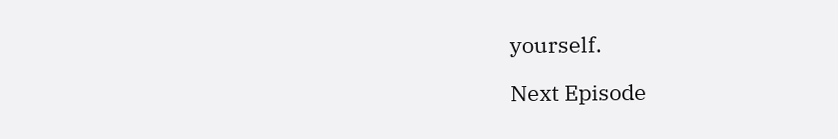yourself.

Next Episode